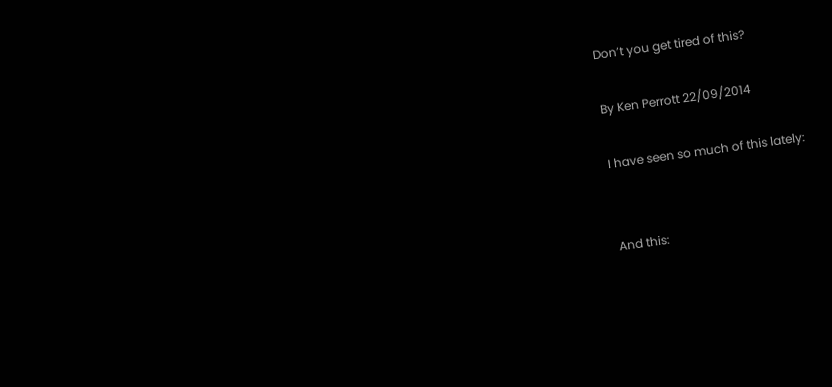Don’t you get tired of this?

By Ken Perrott 22/09/2014

I have seen so much of this lately:


And this: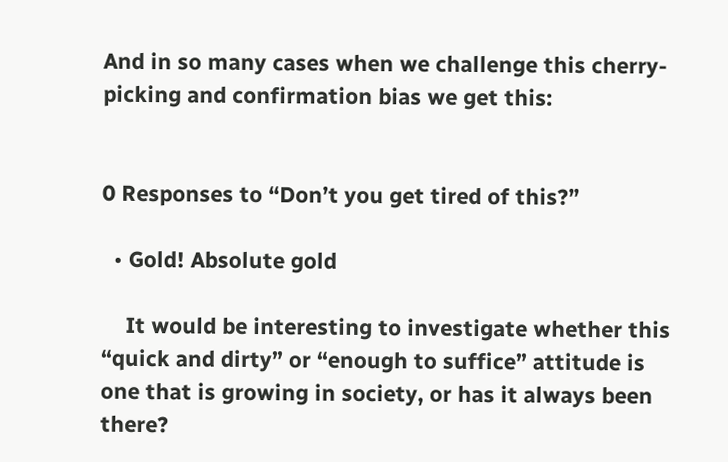And in so many cases when we challenge this cherry-picking and confirmation bias we get this:


0 Responses to “Don’t you get tired of this?”

  • Gold! Absolute gold

    It would be interesting to investigate whether this “quick and dirty” or “enough to suffice” attitude is one that is growing in society, or has it always been there?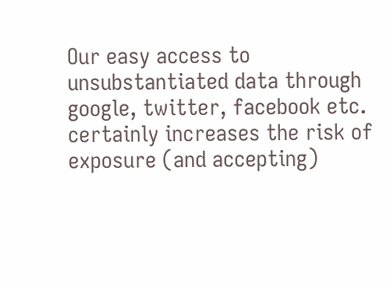Our easy access to unsubstantiated data through google, twitter, facebook etc. certainly increases the risk of exposure (and accepting)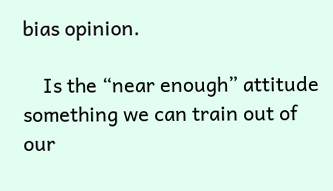bias opinion.

    Is the “near enough” attitude something we can train out of our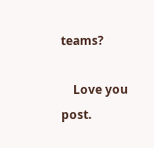teams?

    Love you post.